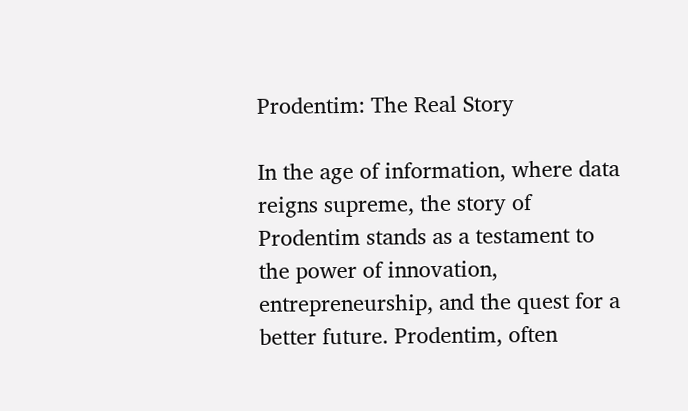Prodentim: The Real Story

In the age of information, where data reigns supreme, the story of Prodentim stands as a testament to the power of innovation, entrepreneurship, and the quest for a better future. Prodentim, often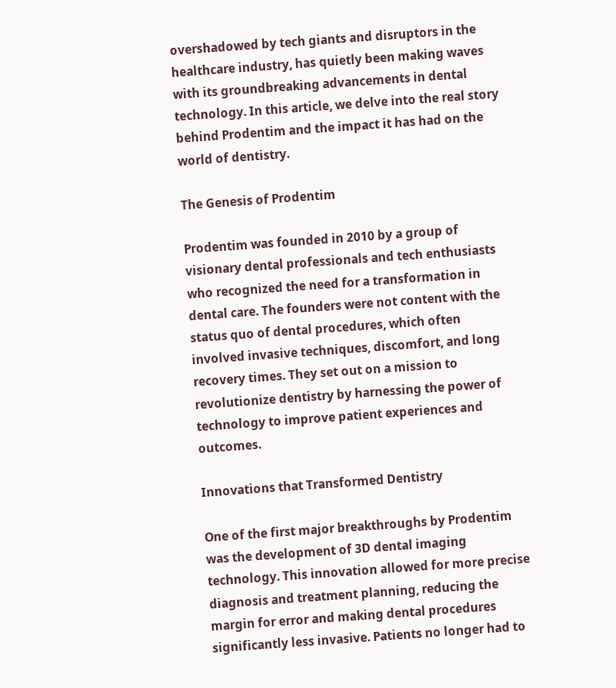overshadowed by tech giants and disruptors in the healthcare industry, has quietly been making waves with its groundbreaking advancements in dental technology. In this article, we delve into the real story behind Prodentim and the impact it has had on the world of dentistry.

The Genesis of Prodentim

Prodentim was founded in 2010 by a group of visionary dental professionals and tech enthusiasts who recognized the need for a transformation in dental care. The founders were not content with the status quo of dental procedures, which often involved invasive techniques, discomfort, and long recovery times. They set out on a mission to revolutionize dentistry by harnessing the power of technology to improve patient experiences and outcomes.

Innovations that Transformed Dentistry

One of the first major breakthroughs by Prodentim was the development of 3D dental imaging technology. This innovation allowed for more precise diagnosis and treatment planning, reducing the margin for error and making dental procedures significantly less invasive. Patients no longer had to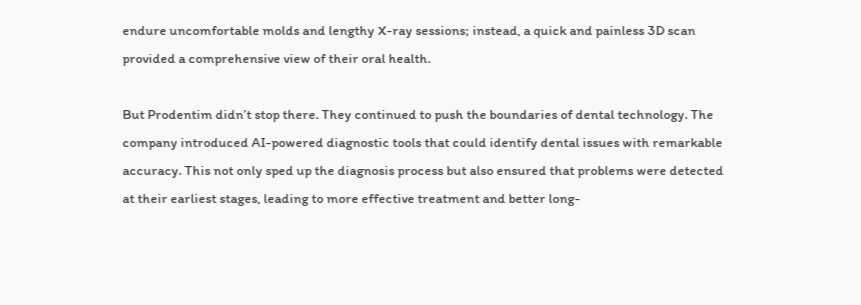endure uncomfortable molds and lengthy X-ray sessions; instead, a quick and painless 3D scan provided a comprehensive view of their oral health.

But Prodentim didn’t stop there. They continued to push the boundaries of dental technology. The company introduced AI-powered diagnostic tools that could identify dental issues with remarkable accuracy. This not only sped up the diagnosis process but also ensured that problems were detected at their earliest stages, leading to more effective treatment and better long-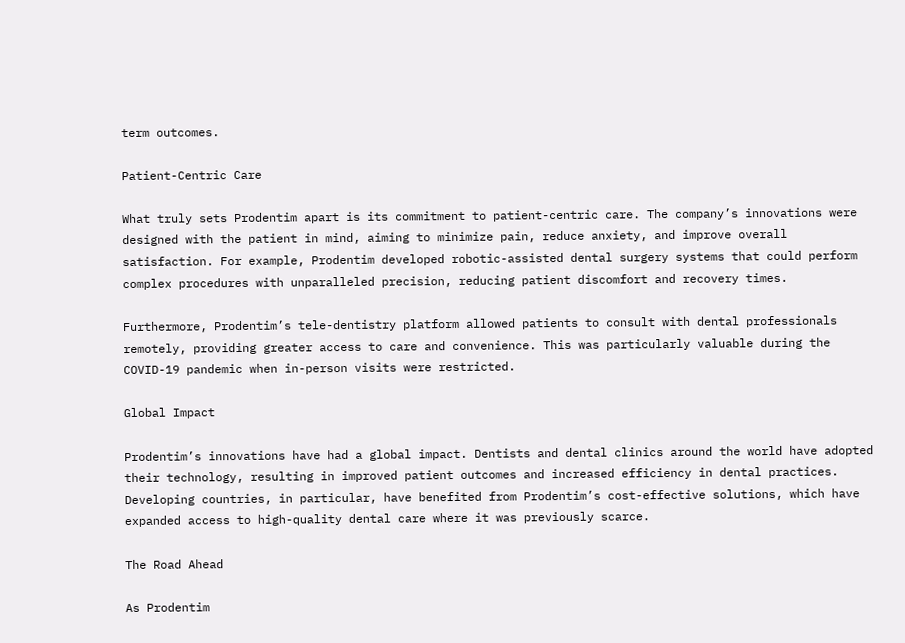term outcomes.

Patient-Centric Care

What truly sets Prodentim apart is its commitment to patient-centric care. The company’s innovations were designed with the patient in mind, aiming to minimize pain, reduce anxiety, and improve overall satisfaction. For example, Prodentim developed robotic-assisted dental surgery systems that could perform complex procedures with unparalleled precision, reducing patient discomfort and recovery times.

Furthermore, Prodentim’s tele-dentistry platform allowed patients to consult with dental professionals remotely, providing greater access to care and convenience. This was particularly valuable during the COVID-19 pandemic when in-person visits were restricted.

Global Impact

Prodentim’s innovations have had a global impact. Dentists and dental clinics around the world have adopted their technology, resulting in improved patient outcomes and increased efficiency in dental practices. Developing countries, in particular, have benefited from Prodentim’s cost-effective solutions, which have expanded access to high-quality dental care where it was previously scarce.

The Road Ahead

As Prodentim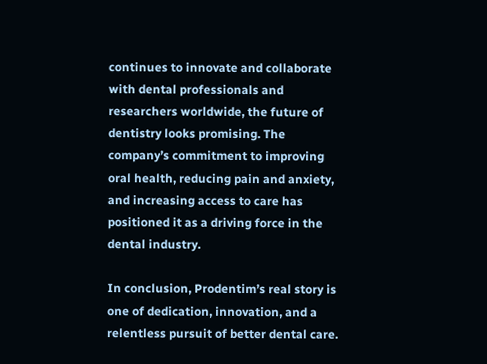continues to innovate and collaborate with dental professionals and researchers worldwide, the future of dentistry looks promising. The company’s commitment to improving oral health, reducing pain and anxiety, and increasing access to care has positioned it as a driving force in the dental industry.

In conclusion, Prodentim’s real story is one of dedication, innovation, and a relentless pursuit of better dental care.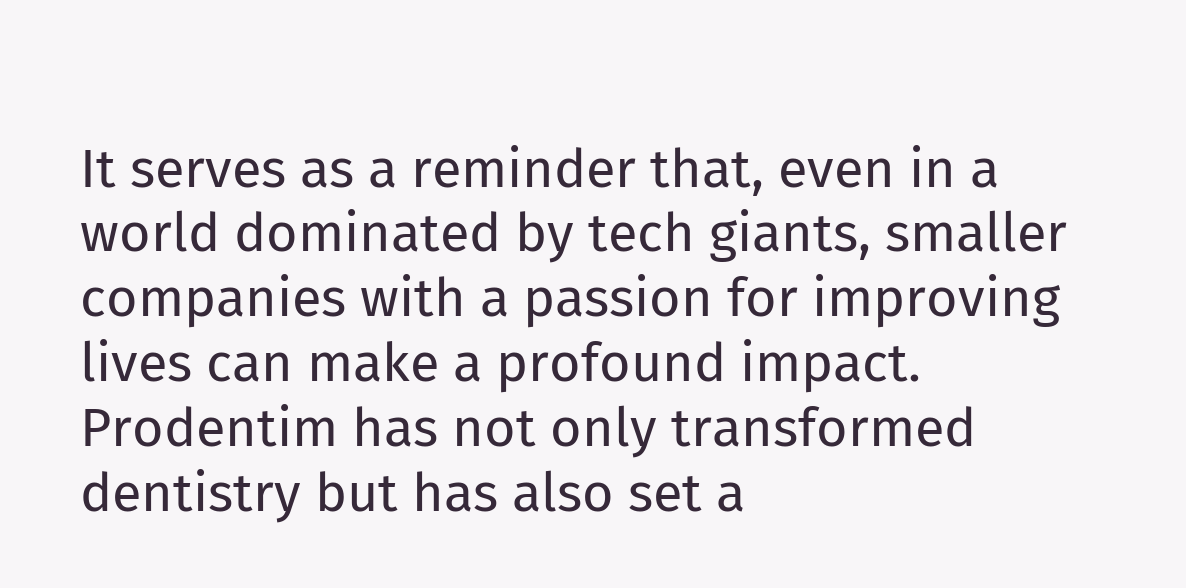It serves as a reminder that, even in a world dominated by tech giants, smaller companies with a passion for improving lives can make a profound impact. Prodentim has not only transformed dentistry but has also set a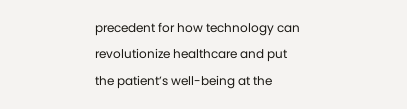precedent for how technology can revolutionize healthcare and put the patient’s well-being at the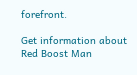forefront.

Get information about Red Boost Man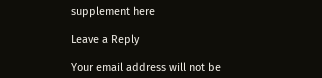supplement here

Leave a Reply

Your email address will not be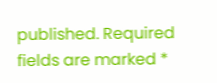published. Required fields are marked *